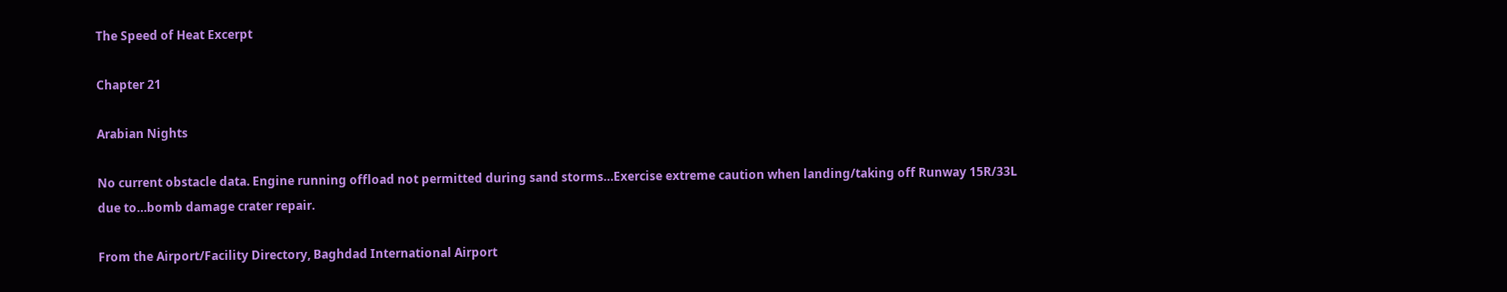The Speed of Heat Excerpt

Chapter 21

Arabian Nights

No current obstacle data. Engine running offload not permitted during sand storms…Exercise extreme caution when landing/taking off Runway 15R/33L due to…bomb damage crater repair.

From the Airport/Facility Directory, Baghdad International Airport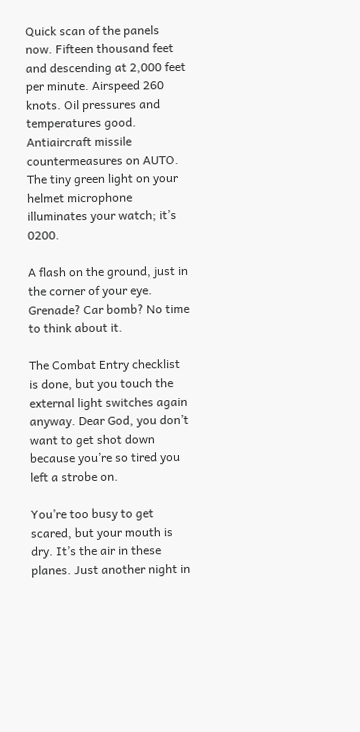Quick scan of the panels now. Fifteen thousand feet and descending at 2,000 feet per minute. Airspeed 260 knots. Oil pressures and temperatures good. Antiaircraft missile countermeasures on AUTO. The tiny green light on your helmet microphone illuminates your watch; it’s 0200.

A flash on the ground, just in the corner of your eye. Grenade? Car bomb? No time to think about it.

The Combat Entry checklist is done, but you touch the external light switches again anyway. Dear God, you don’t want to get shot down because you’re so tired you left a strobe on.

You’re too busy to get scared, but your mouth is dry. It’s the air in these planes. Just another night in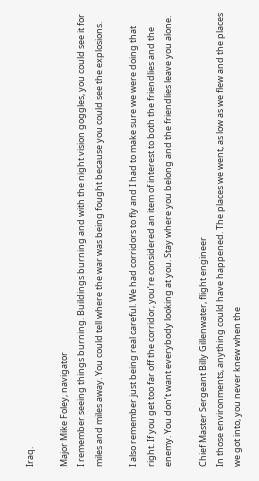Iraq.

Major Mike Foley, navigator
I remember seeing things burning. Buildings burning and with the night vision goggles, you could see it for miles and miles away. You could tell where the war was being fought because you could see the explosions.

I also remember just being real careful. We had corridors to fly and I had to make sure we were doing that right. If you get too far off the corridor, you’re considered an item of interest to both the friendlies and the enemy. You don’t want everybody looking at you. Stay where you belong and the friendlies leave you alone.

Chief Master Sergeant Billy Gillenwater, flight engineer
In those environments, anything could have happened. The places we went, as low as we flew and the places we got into, you never knew when the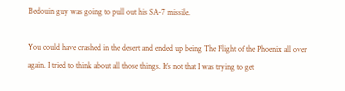Bedouin guy was going to pull out his SA-7 missile.

You could have crashed in the desert and ended up being The Flight of the Phoenix all over again. I tried to think about all those things. It’s not that I was trying to get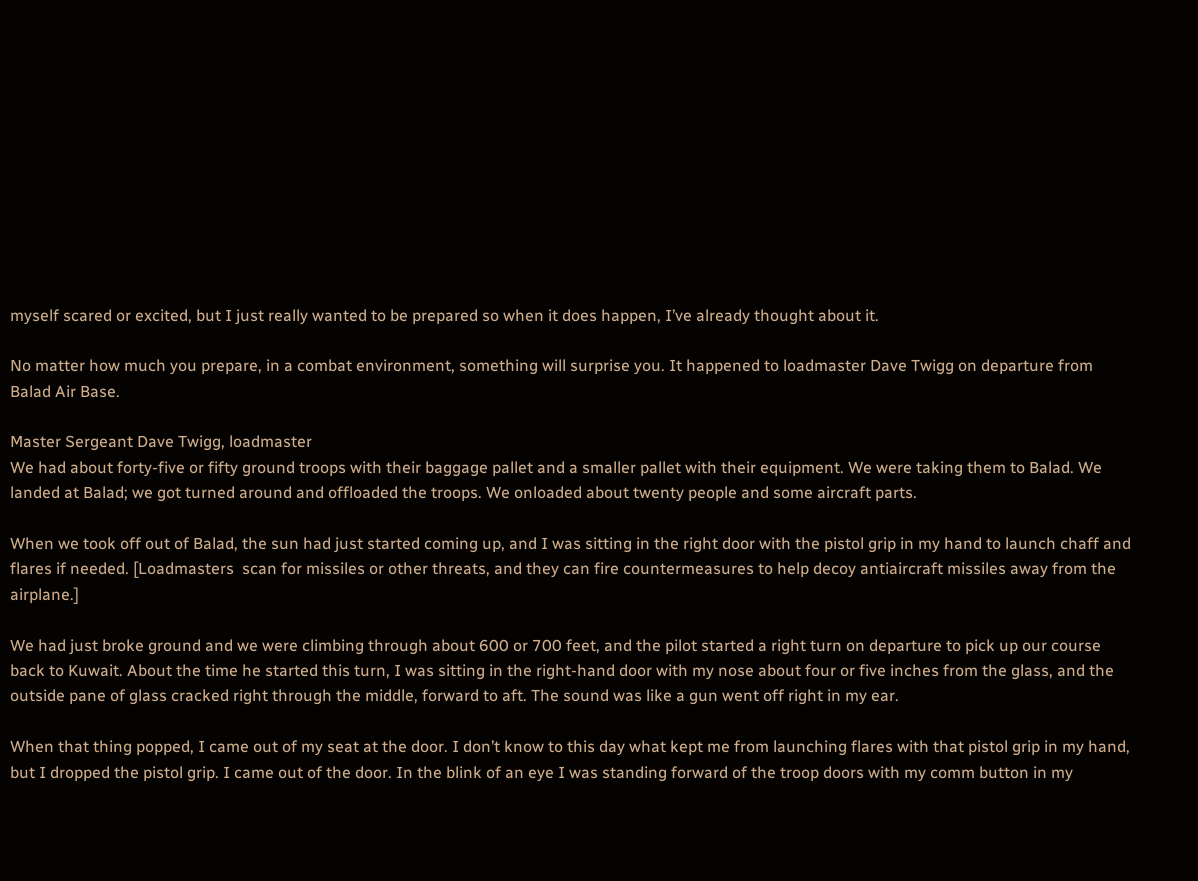myself scared or excited, but I just really wanted to be prepared so when it does happen, I’ve already thought about it.

No matter how much you prepare, in a combat environment, something will surprise you. It happened to loadmaster Dave Twigg on departure from Balad Air Base.

Master Sergeant Dave Twigg, loadmaster
We had about forty-five or fifty ground troops with their baggage pallet and a smaller pallet with their equipment. We were taking them to Balad. We landed at Balad; we got turned around and offloaded the troops. We onloaded about twenty people and some aircraft parts.

When we took off out of Balad, the sun had just started coming up, and I was sitting in the right door with the pistol grip in my hand to launch chaff and flares if needed. [Loadmasters  scan for missiles or other threats, and they can fire countermeasures to help decoy antiaircraft missiles away from the airplane.]

We had just broke ground and we were climbing through about 600 or 700 feet, and the pilot started a right turn on departure to pick up our course back to Kuwait. About the time he started this turn, I was sitting in the right-hand door with my nose about four or five inches from the glass, and the outside pane of glass cracked right through the middle, forward to aft. The sound was like a gun went off right in my ear.

When that thing popped, I came out of my seat at the door. I don’t know to this day what kept me from launching flares with that pistol grip in my hand, but I dropped the pistol grip. I came out of the door. In the blink of an eye I was standing forward of the troop doors with my comm button in my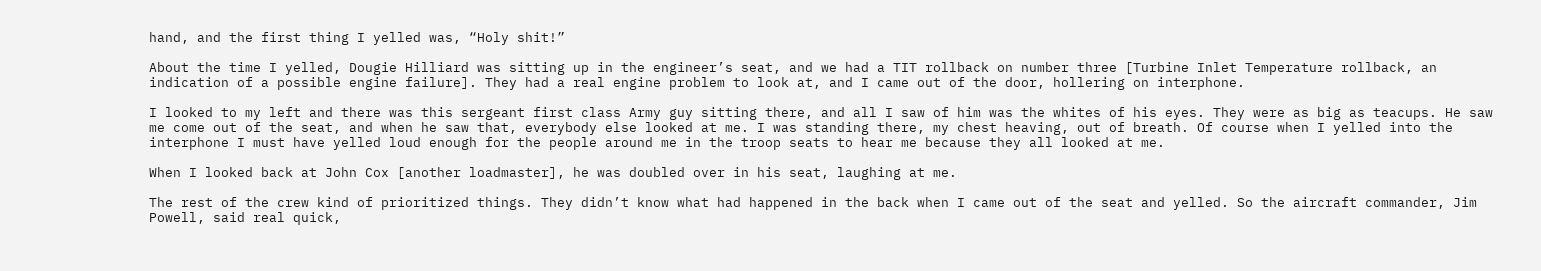hand, and the first thing I yelled was, “Holy shit!”

About the time I yelled, Dougie Hilliard was sitting up in the engineer’s seat, and we had a TIT rollback on number three [Turbine Inlet Temperature rollback, an indication of a possible engine failure]. They had a real engine problem to look at, and I came out of the door, hollering on interphone.

I looked to my left and there was this sergeant first class Army guy sitting there, and all I saw of him was the whites of his eyes. They were as big as teacups. He saw me come out of the seat, and when he saw that, everybody else looked at me. I was standing there, my chest heaving, out of breath. Of course when I yelled into the interphone I must have yelled loud enough for the people around me in the troop seats to hear me because they all looked at me.

When I looked back at John Cox [another loadmaster], he was doubled over in his seat, laughing at me.

The rest of the crew kind of prioritized things. They didn’t know what had happened in the back when I came out of the seat and yelled. So the aircraft commander, Jim Powell, said real quick,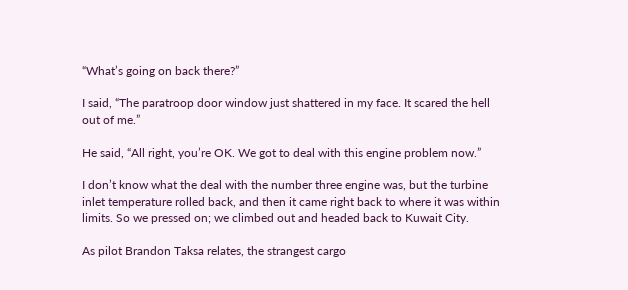“What’s going on back there?”

I said, “The paratroop door window just shattered in my face. It scared the hell out of me.”

He said, “All right, you’re OK. We got to deal with this engine problem now.”

I don’t know what the deal with the number three engine was, but the turbine inlet temperature rolled back, and then it came right back to where it was within limits. So we pressed on; we climbed out and headed back to Kuwait City.

As pilot Brandon Taksa relates, the strangest cargo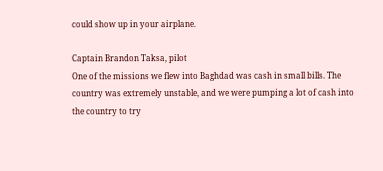could show up in your airplane.

Captain Brandon Taksa, pilot
One of the missions we flew into Baghdad was cash in small bills. The country was extremely unstable, and we were pumping a lot of cash into the country to try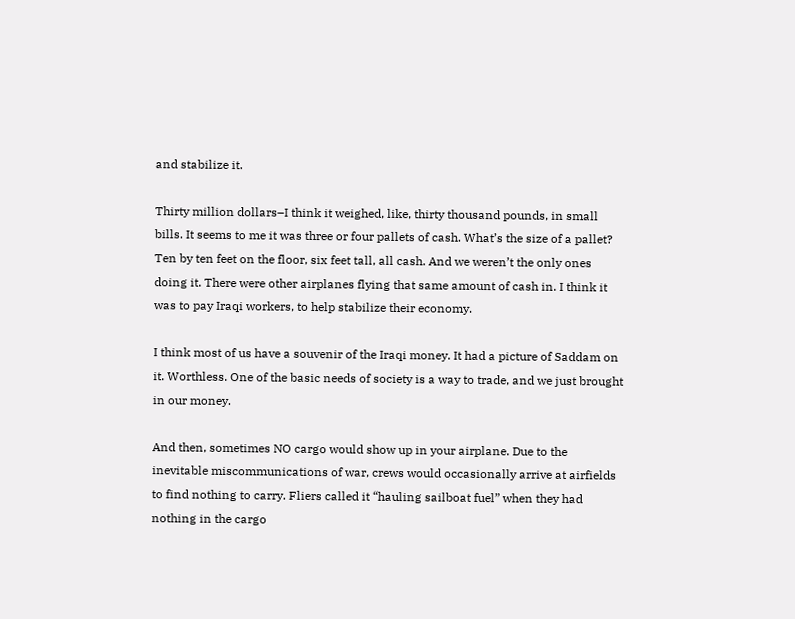and stabilize it.

Thirty million dollars–I think it weighed, like, thirty thousand pounds, in small bills. It seems to me it was three or four pallets of cash. What’s the size of a pallet? Ten by ten feet on the floor, six feet tall, all cash. And we weren’t the only ones doing it. There were other airplanes flying that same amount of cash in. I think it was to pay Iraqi workers, to help stabilize their economy.

I think most of us have a souvenir of the Iraqi money. It had a picture of Saddam on it. Worthless. One of the basic needs of society is a way to trade, and we just brought in our money.

And then, sometimes NO cargo would show up in your airplane. Due to the inevitable miscommunications of war, crews would occasionally arrive at airfields to find nothing to carry. Fliers called it “hauling sailboat fuel” when they had nothing in the cargo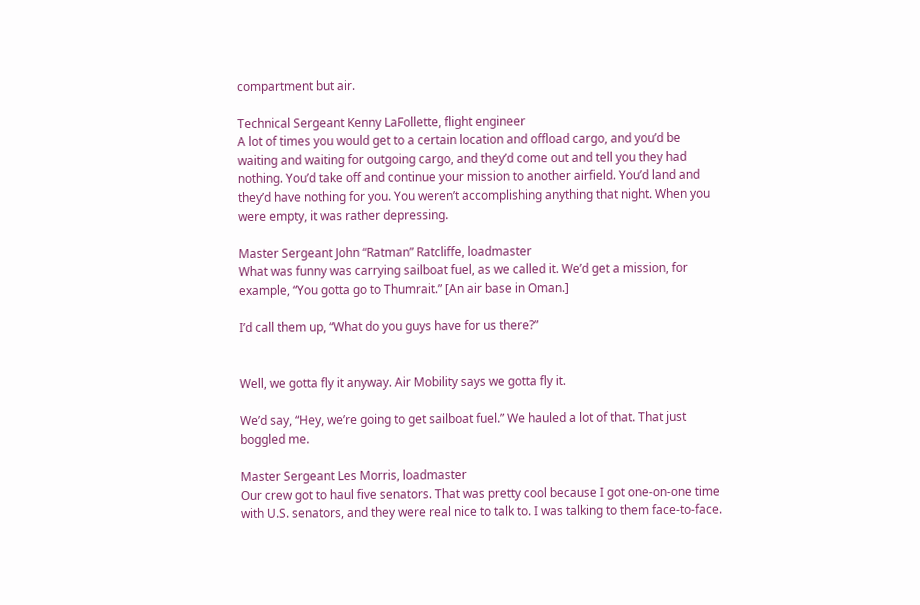compartment but air.

Technical Sergeant Kenny LaFollette, flight engineer
A lot of times you would get to a certain location and offload cargo, and you’d be waiting and waiting for outgoing cargo, and they’d come out and tell you they had nothing. You’d take off and continue your mission to another airfield. You’d land and they’d have nothing for you. You weren’t accomplishing anything that night. When you were empty, it was rather depressing.

Master Sergeant John “Ratman” Ratcliffe, loadmaster
What was funny was carrying sailboat fuel, as we called it. We’d get a mission, for example, “You gotta go to Thumrait.” [An air base in Oman.]

I’d call them up, “What do you guys have for us there?”


Well, we gotta fly it anyway. Air Mobility says we gotta fly it.

We’d say, “Hey, we’re going to get sailboat fuel.” We hauled a lot of that. That just boggled me.

Master Sergeant Les Morris, loadmaster
Our crew got to haul five senators. That was pretty cool because I got one-on-one time with U.S. senators, and they were real nice to talk to. I was talking to them face-to-face.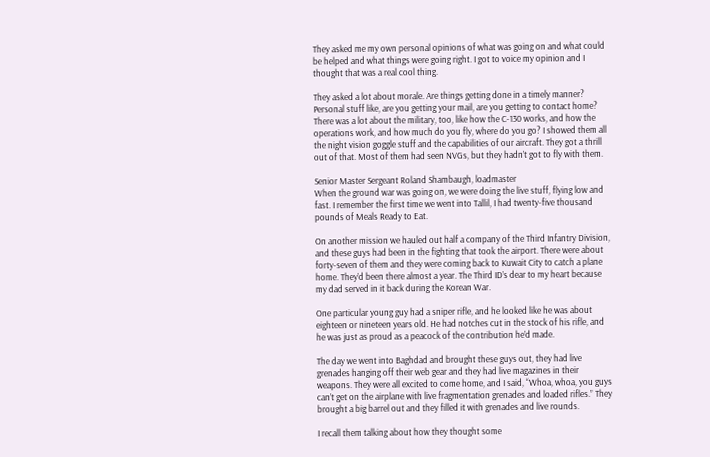They asked me my own personal opinions of what was going on and what could be helped and what things were going right. I got to voice my opinion and I thought that was a real cool thing.

They asked a lot about morale. Are things getting done in a timely manner? Personal stuff like, are you getting your mail, are you getting to contact home? There was a lot about the military, too, like how the C-130 works, and how the operations work, and how much do you fly, where do you go? I showed them all the night vision goggle stuff and the capabilities of our aircraft. They got a thrill out of that. Most of them had seen NVGs, but they hadn’t got to fly with them.

Senior Master Sergeant Roland Shambaugh, loadmaster
When the ground war was going on, we were doing the live stuff, flying low and fast. I remember the first time we went into Tallil, I had twenty-five thousand pounds of Meals Ready to Eat.

On another mission we hauled out half a company of the Third Infantry Division, and these guys had been in the fighting that took the airport. There were about forty-seven of them and they were coming back to Kuwait City to catch a plane home. They’d been there almost a year. The Third ID’s dear to my heart because my dad served in it back during the Korean War.

One particular young guy had a sniper rifle, and he looked like he was about eighteen or nineteen years old. He had notches cut in the stock of his rifle, and he was just as proud as a peacock of the contribution he’d made.

The day we went into Baghdad and brought these guys out, they had live grenades hanging off their web gear and they had live magazines in their weapons. They were all excited to come home, and I said, “Whoa, whoa, you guys can’t get on the airplane with live fragmentation grenades and loaded rifles.” They brought a big barrel out and they filled it with grenades and live rounds.

I recall them talking about how they thought some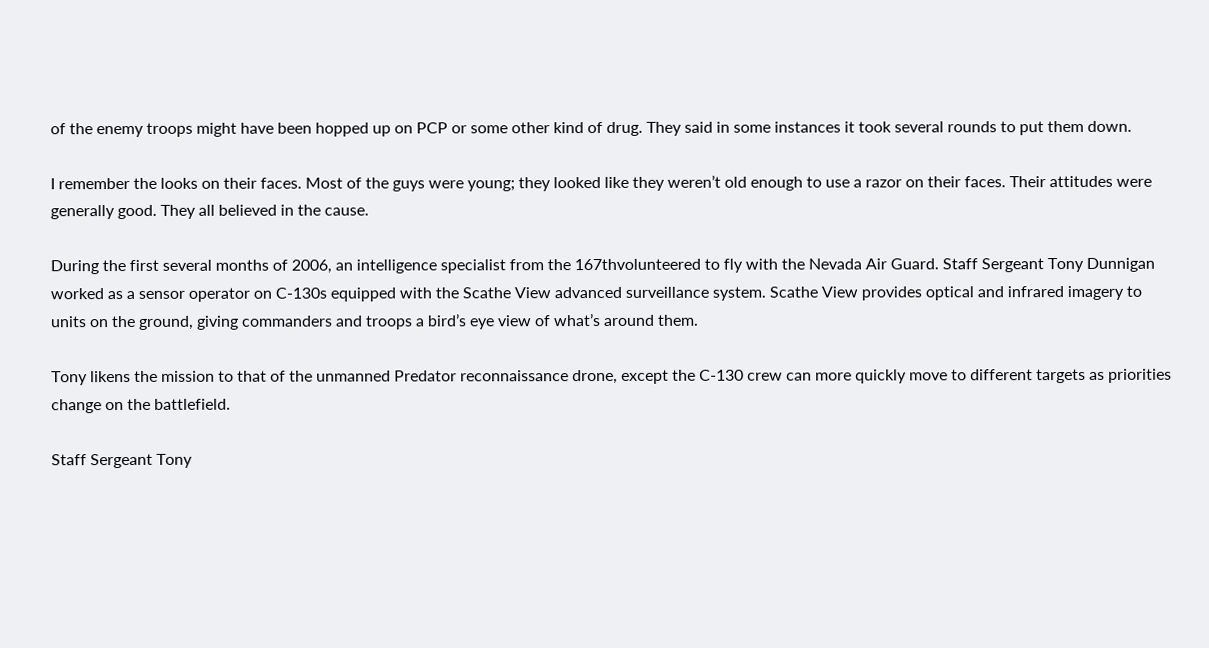of the enemy troops might have been hopped up on PCP or some other kind of drug. They said in some instances it took several rounds to put them down.

I remember the looks on their faces. Most of the guys were young; they looked like they weren’t old enough to use a razor on their faces. Their attitudes were generally good. They all believed in the cause.

During the first several months of 2006, an intelligence specialist from the 167thvolunteered to fly with the Nevada Air Guard. Staff Sergeant Tony Dunnigan worked as a sensor operator on C-130s equipped with the Scathe View advanced surveillance system. Scathe View provides optical and infrared imagery to units on the ground, giving commanders and troops a bird’s eye view of what’s around them.

Tony likens the mission to that of the unmanned Predator reconnaissance drone, except the C-130 crew can more quickly move to different targets as priorities change on the battlefield.

Staff Sergeant Tony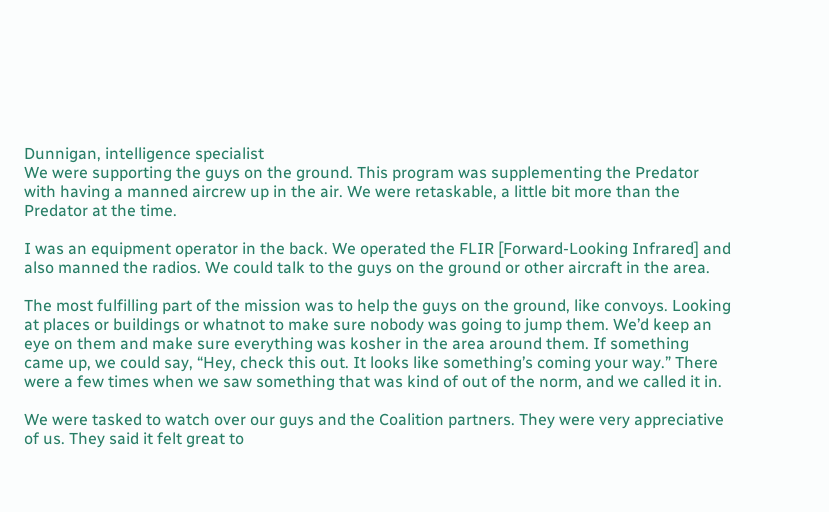Dunnigan, intelligence specialist
We were supporting the guys on the ground. This program was supplementing the Predator with having a manned aircrew up in the air. We were retaskable, a little bit more than the Predator at the time.

I was an equipment operator in the back. We operated the FLIR [Forward-Looking Infrared] and also manned the radios. We could talk to the guys on the ground or other aircraft in the area.

The most fulfilling part of the mission was to help the guys on the ground, like convoys. Looking at places or buildings or whatnot to make sure nobody was going to jump them. We’d keep an eye on them and make sure everything was kosher in the area around them. If something came up, we could say, “Hey, check this out. It looks like something’s coming your way.” There were a few times when we saw something that was kind of out of the norm, and we called it in.

We were tasked to watch over our guys and the Coalition partners. They were very appreciative of us. They said it felt great to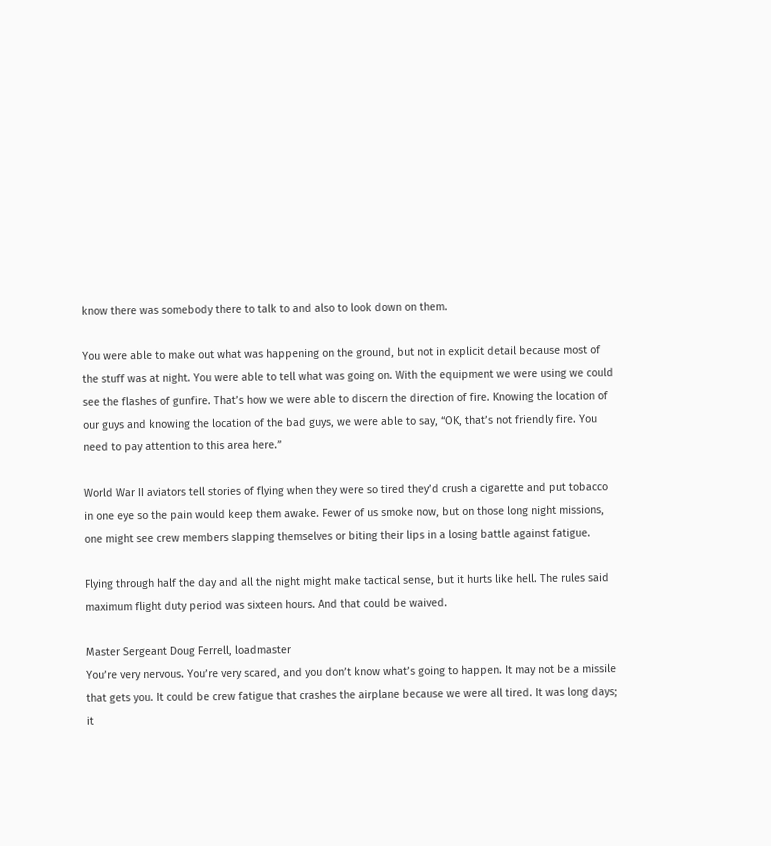know there was somebody there to talk to and also to look down on them.

You were able to make out what was happening on the ground, but not in explicit detail because most of the stuff was at night. You were able to tell what was going on. With the equipment we were using we could see the flashes of gunfire. That’s how we were able to discern the direction of fire. Knowing the location of our guys and knowing the location of the bad guys, we were able to say, “OK, that’s not friendly fire. You need to pay attention to this area here.”

World War II aviators tell stories of flying when they were so tired they’d crush a cigarette and put tobacco in one eye so the pain would keep them awake. Fewer of us smoke now, but on those long night missions, one might see crew members slapping themselves or biting their lips in a losing battle against fatigue.

Flying through half the day and all the night might make tactical sense, but it hurts like hell. The rules said maximum flight duty period was sixteen hours. And that could be waived.

Master Sergeant Doug Ferrell, loadmaster
You’re very nervous. You’re very scared, and you don’t know what’s going to happen. It may not be a missile that gets you. It could be crew fatigue that crashes the airplane because we were all tired. It was long days; it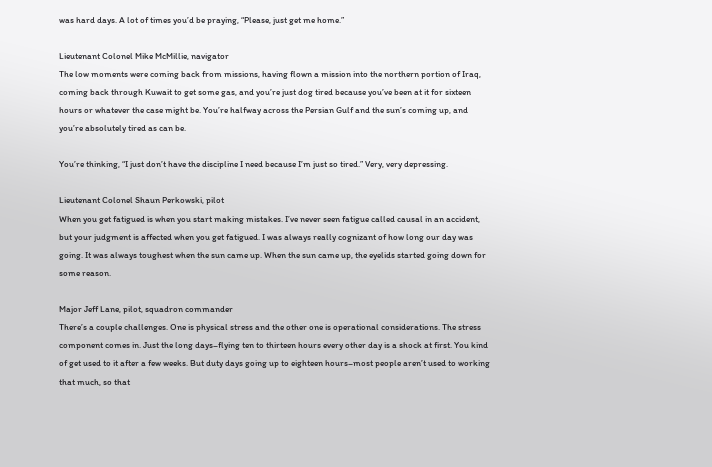was hard days. A lot of times you’d be praying, “Please, just get me home.”

Lieutenant Colonel Mike McMillie, navigator
The low moments were coming back from missions, having flown a mission into the northern portion of Iraq, coming back through Kuwait to get some gas, and you’re just dog tired because you’ve been at it for sixteen hours or whatever the case might be. You’re halfway across the Persian Gulf and the sun’s coming up, and you’re absolutely tired as can be.

You’re thinking, “I just don’t have the discipline I need because I’m just so tired.” Very, very depressing.

Lieutenant Colonel Shaun Perkowski, pilot
When you get fatigued is when you start making mistakes. I’ve never seen fatigue called causal in an accident, but your judgment is affected when you get fatigued. I was always really cognizant of how long our day was going. It was always toughest when the sun came up. When the sun came up, the eyelids started going down for some reason.

Major Jeff Lane, pilot, squadron commander
There’s a couple challenges. One is physical stress and the other one is operational considerations. The stress component comes in. Just the long days–flying ten to thirteen hours every other day is a shock at first. You kind of get used to it after a few weeks. But duty days going up to eighteen hours–most people aren’t used to working that much, so that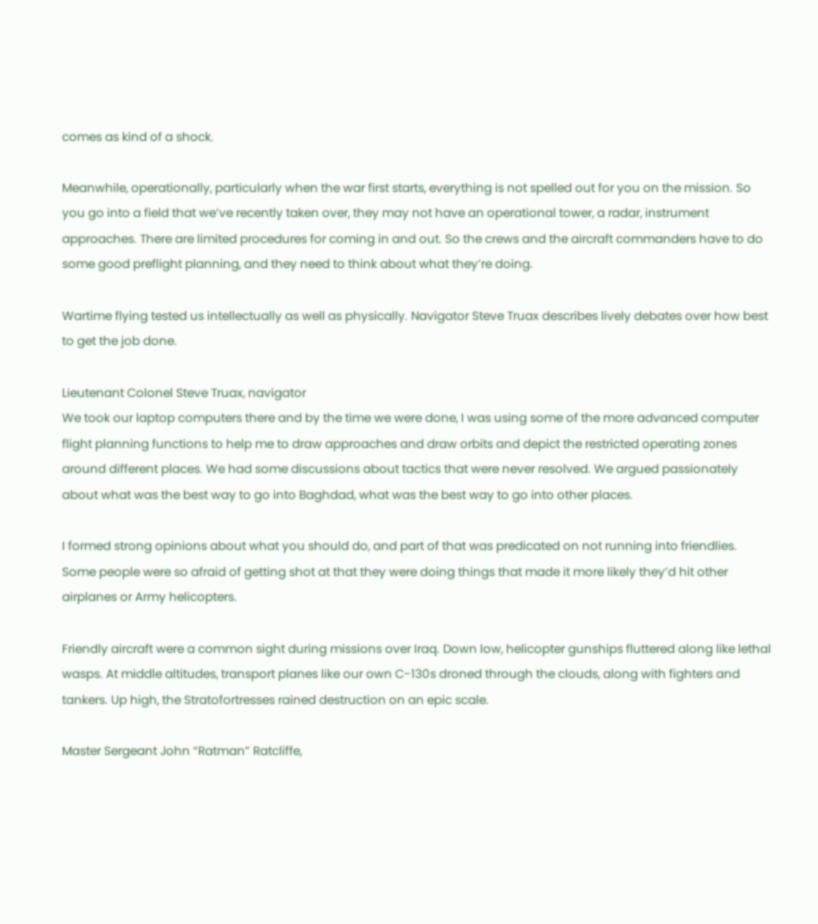comes as kind of a shock.

Meanwhile, operationally, particularly when the war first starts, everything is not spelled out for you on the mission. So you go into a field that we’ve recently taken over, they may not have an operational tower, a radar, instrument approaches. There are limited procedures for coming in and out. So the crews and the aircraft commanders have to do some good preflight planning, and they need to think about what they’re doing.

Wartime flying tested us intellectually as well as physically. Navigator Steve Truax describes lively debates over how best to get the job done.

Lieutenant Colonel Steve Truax, navigator
We took our laptop computers there and by the time we were done, I was using some of the more advanced computer flight planning functions to help me to draw approaches and draw orbits and depict the restricted operating zones around different places. We had some discussions about tactics that were never resolved. We argued passionately about what was the best way to go into Baghdad, what was the best way to go into other places.

I formed strong opinions about what you should do, and part of that was predicated on not running into friendlies. Some people were so afraid of getting shot at that they were doing things that made it more likely they’d hit other airplanes or Army helicopters.

Friendly aircraft were a common sight during missions over Iraq. Down low, helicopter gunships fluttered along like lethal wasps. At middle altitudes, transport planes like our own C-130s droned through the clouds, along with fighters and tankers. Up high, the Stratofortresses rained destruction on an epic scale.

Master Sergeant John “Ratman” Ratcliffe,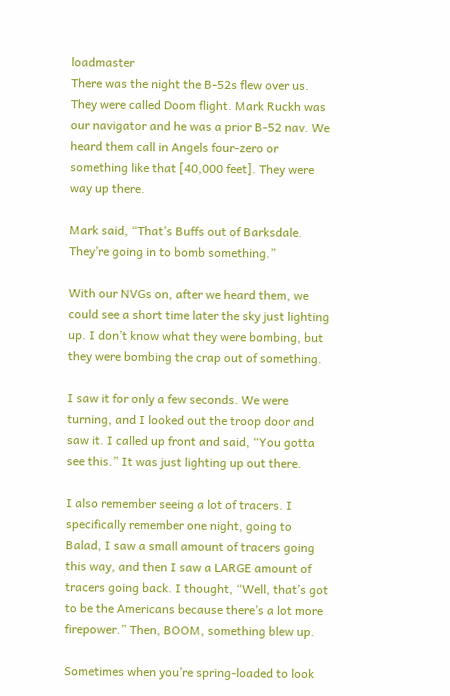loadmaster
There was the night the B-52s flew over us. They were called Doom flight. Mark Ruckh was our navigator and he was a prior B-52 nav. We heard them call in Angels four-zero or something like that [40,000 feet]. They were way up there.

Mark said, “That’s Buffs out of Barksdale. They’re going in to bomb something.”

With our NVGs on, after we heard them, we could see a short time later the sky just lighting up. I don’t know what they were bombing, but they were bombing the crap out of something.

I saw it for only a few seconds. We were turning, and I looked out the troop door and saw it. I called up front and said, “You gotta see this.” It was just lighting up out there.

I also remember seeing a lot of tracers. I specifically remember one night, going to Balad, I saw a small amount of tracers going this way, and then I saw a LARGE amount of tracers going back. I thought, “Well, that’s got to be the Americans because there’s a lot more firepower.” Then, BOOM, something blew up.

Sometimes when you’re spring-loaded to look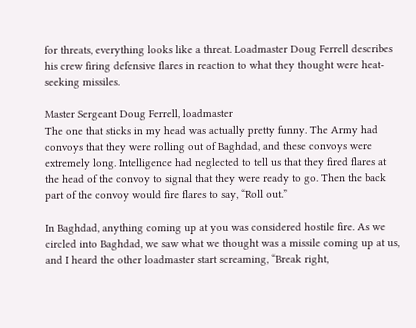for threats, everything looks like a threat. Loadmaster Doug Ferrell describes his crew firing defensive flares in reaction to what they thought were heat-seeking missiles.

Master Sergeant Doug Ferrell, loadmaster
The one that sticks in my head was actually pretty funny. The Army had convoys that they were rolling out of Baghdad, and these convoys were extremely long. Intelligence had neglected to tell us that they fired flares at the head of the convoy to signal that they were ready to go. Then the back part of the convoy would fire flares to say, “Roll out.”

In Baghdad, anything coming up at you was considered hostile fire. As we circled into Baghdad, we saw what we thought was a missile coming up at us, and I heard the other loadmaster start screaming, “Break right,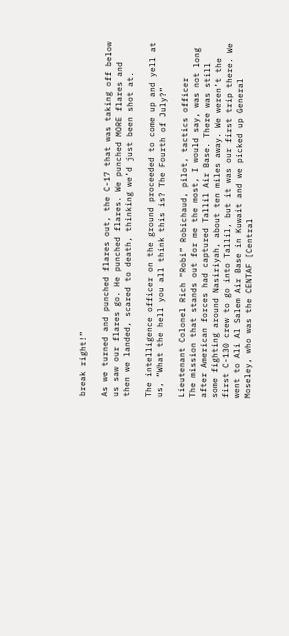break right!”

As we turned and punched flares out, the C-17 that was taking off below us saw our flares go. He punched flares. We punched MORE flares and then we landed, scared to death, thinking we’d just been shot at.

The intelligence officer on the ground proceeded to come up and yell at us, “What the hell you all think this is? The Fourth of July?”

Lieutenant Colonel Rich “Robi” Robichaud, pilot, tactics officer
The mission that stands out for me the most, I would say, was not long after American forces had captured Tallil Air Base. There was still some fighting around Nasiriyah, about ten miles away. We weren’t the first C-130 crew to go into Tallil, but it was our first trip there. We went to Ali Al Salem Air Base in Kuwait and we picked up General Moseley, who was the CENTAF [Central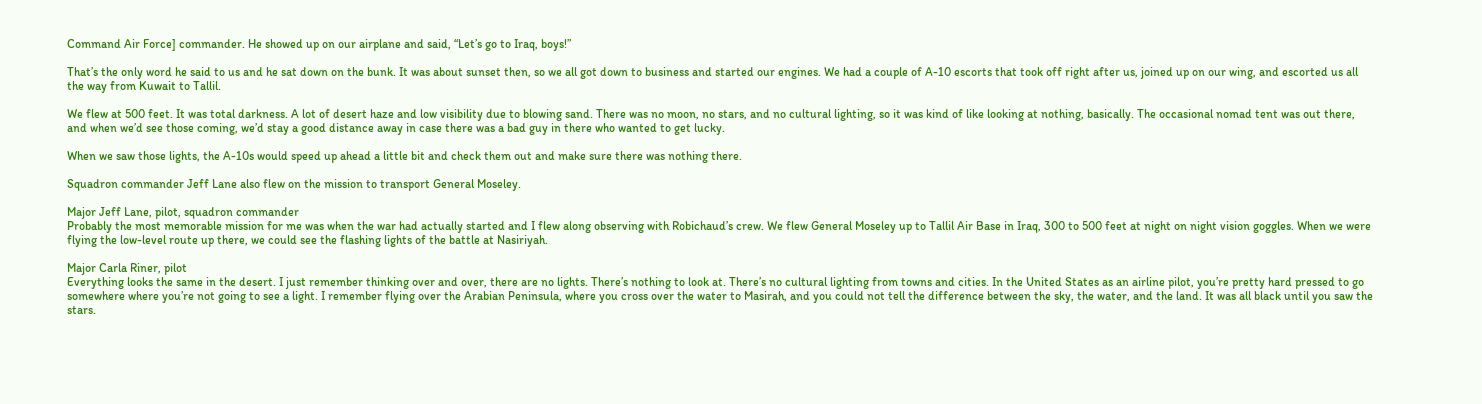Command Air Force] commander. He showed up on our airplane and said, “Let’s go to Iraq, boys!”

That’s the only word he said to us and he sat down on the bunk. It was about sunset then, so we all got down to business and started our engines. We had a couple of A-10 escorts that took off right after us, joined up on our wing, and escorted us all the way from Kuwait to Tallil.

We flew at 500 feet. It was total darkness. A lot of desert haze and low visibility due to blowing sand. There was no moon, no stars, and no cultural lighting, so it was kind of like looking at nothing, basically. The occasional nomad tent was out there, and when we’d see those coming, we’d stay a good distance away in case there was a bad guy in there who wanted to get lucky.

When we saw those lights, the A-10s would speed up ahead a little bit and check them out and make sure there was nothing there.

Squadron commander Jeff Lane also flew on the mission to transport General Moseley.

Major Jeff Lane, pilot, squadron commander
Probably the most memorable mission for me was when the war had actually started and I flew along observing with Robichaud’s crew. We flew General Moseley up to Tallil Air Base in Iraq, 300 to 500 feet at night on night vision goggles. When we were flying the low-level route up there, we could see the flashing lights of the battle at Nasiriyah.

Major Carla Riner, pilot
Everything looks the same in the desert. I just remember thinking over and over, there are no lights. There’s nothing to look at. There’s no cultural lighting from towns and cities. In the United States as an airline pilot, you’re pretty hard pressed to go somewhere where you’re not going to see a light. I remember flying over the Arabian Peninsula, where you cross over the water to Masirah, and you could not tell the difference between the sky, the water, and the land. It was all black until you saw the stars.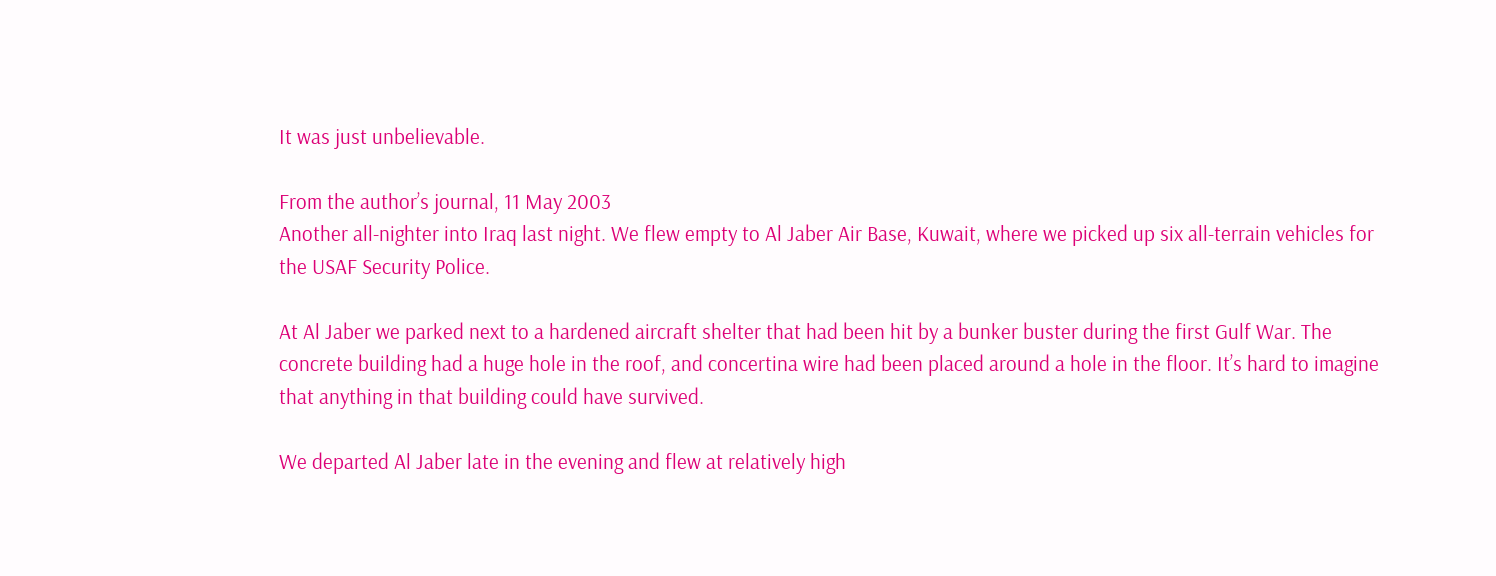It was just unbelievable.

From the author’s journal, 11 May 2003
Another all-nighter into Iraq last night. We flew empty to Al Jaber Air Base, Kuwait, where we picked up six all-terrain vehicles for the USAF Security Police.

At Al Jaber we parked next to a hardened aircraft shelter that had been hit by a bunker buster during the first Gulf War. The concrete building had a huge hole in the roof, and concertina wire had been placed around a hole in the floor. It’s hard to imagine that anything in that building could have survived.

We departed Al Jaber late in the evening and flew at relatively high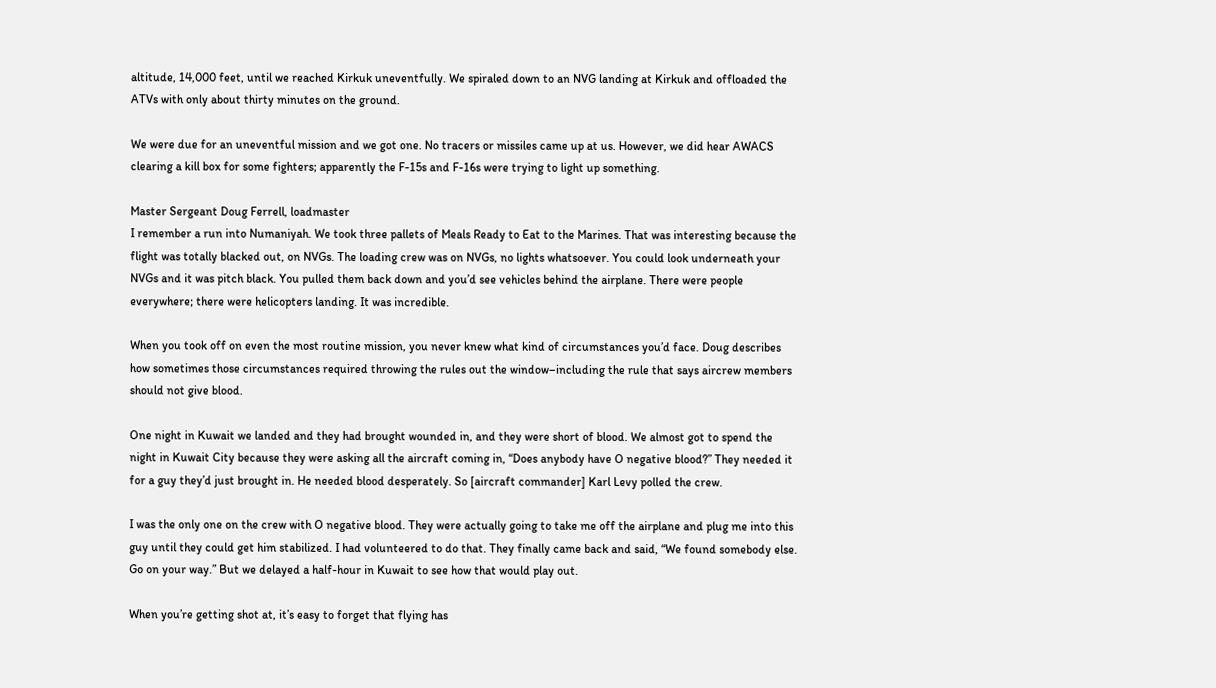altitude, 14,000 feet, until we reached Kirkuk uneventfully. We spiraled down to an NVG landing at Kirkuk and offloaded the ATVs with only about thirty minutes on the ground.

We were due for an uneventful mission and we got one. No tracers or missiles came up at us. However, we did hear AWACS clearing a kill box for some fighters; apparently the F-15s and F-16s were trying to light up something.

Master Sergeant Doug Ferrell, loadmaster
I remember a run into Numaniyah. We took three pallets of Meals Ready to Eat to the Marines. That was interesting because the flight was totally blacked out, on NVGs. The loading crew was on NVGs, no lights whatsoever. You could look underneath your NVGs and it was pitch black. You pulled them back down and you’d see vehicles behind the airplane. There were people everywhere; there were helicopters landing. It was incredible.

When you took off on even the most routine mission, you never knew what kind of circumstances you’d face. Doug describes how sometimes those circumstances required throwing the rules out the window–including the rule that says aircrew members should not give blood.

One night in Kuwait we landed and they had brought wounded in, and they were short of blood. We almost got to spend the night in Kuwait City because they were asking all the aircraft coming in, “Does anybody have O negative blood?” They needed it for a guy they’d just brought in. He needed blood desperately. So [aircraft commander] Karl Levy polled the crew.

I was the only one on the crew with O negative blood. They were actually going to take me off the airplane and plug me into this guy until they could get him stabilized. I had volunteered to do that. They finally came back and said, “We found somebody else. Go on your way.” But we delayed a half-hour in Kuwait to see how that would play out.

When you’re getting shot at, it’s easy to forget that flying has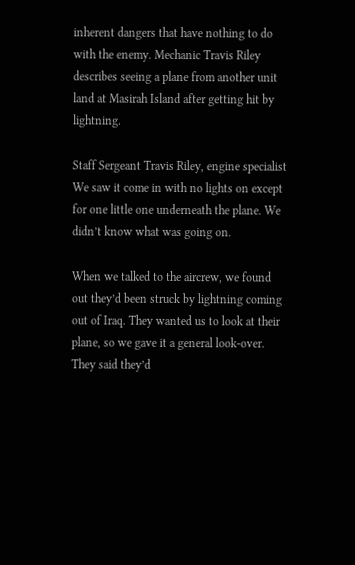inherent dangers that have nothing to do with the enemy. Mechanic Travis Riley describes seeing a plane from another unit land at Masirah Island after getting hit by lightning.

Staff Sergeant Travis Riley, engine specialist
We saw it come in with no lights on except for one little one underneath the plane. We didn’t know what was going on.

When we talked to the aircrew, we found out they’d been struck by lightning coming out of Iraq. They wanted us to look at their plane, so we gave it a general look-over. They said they’d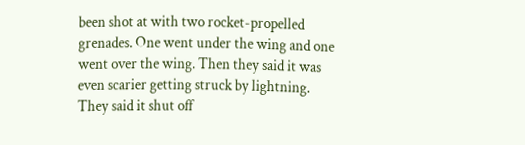been shot at with two rocket-propelled grenades. One went under the wing and one went over the wing. Then they said it was even scarier getting struck by lightning. They said it shut off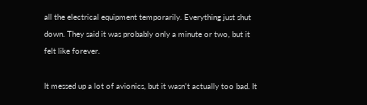all the electrical equipment temporarily. Everything just shut down. They said it was probably only a minute or two, but it felt like forever.

It messed up a lot of avionics, but it wasn’t actually too bad. It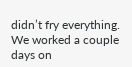didn’t fry everything. We worked a couple days on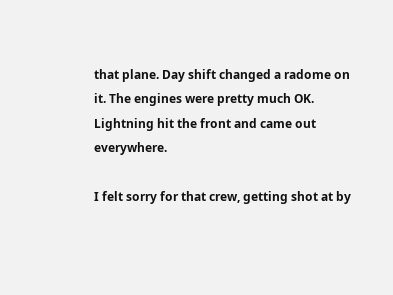that plane. Day shift changed a radome on it. The engines were pretty much OK. Lightning hit the front and came out everywhere.

I felt sorry for that crew, getting shot at by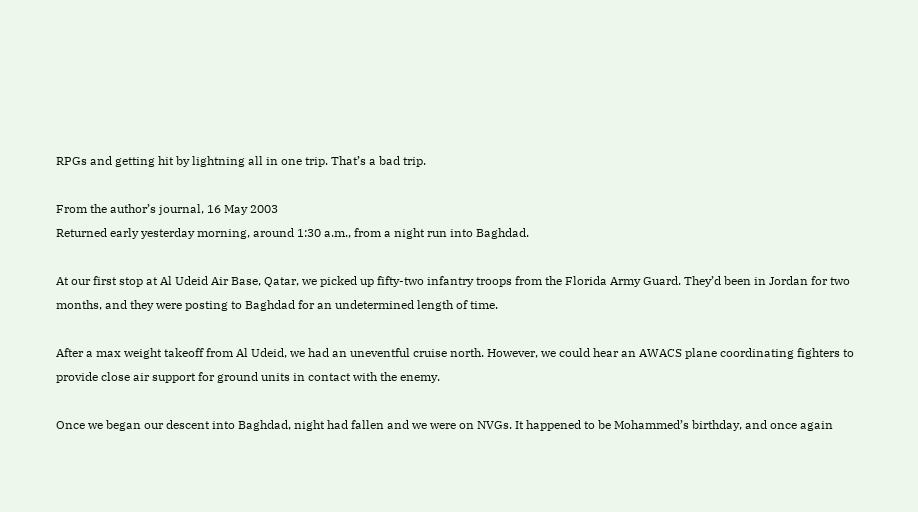RPGs and getting hit by lightning all in one trip. That’s a bad trip.

From the author’s journal, 16 May 2003
Returned early yesterday morning, around 1:30 a.m., from a night run into Baghdad.

At our first stop at Al Udeid Air Base, Qatar, we picked up fifty-two infantry troops from the Florida Army Guard. They’d been in Jordan for two months, and they were posting to Baghdad for an undetermined length of time.

After a max weight takeoff from Al Udeid, we had an uneventful cruise north. However, we could hear an AWACS plane coordinating fighters to provide close air support for ground units in contact with the enemy.

Once we began our descent into Baghdad, night had fallen and we were on NVGs. It happened to be Mohammed’s birthday, and once again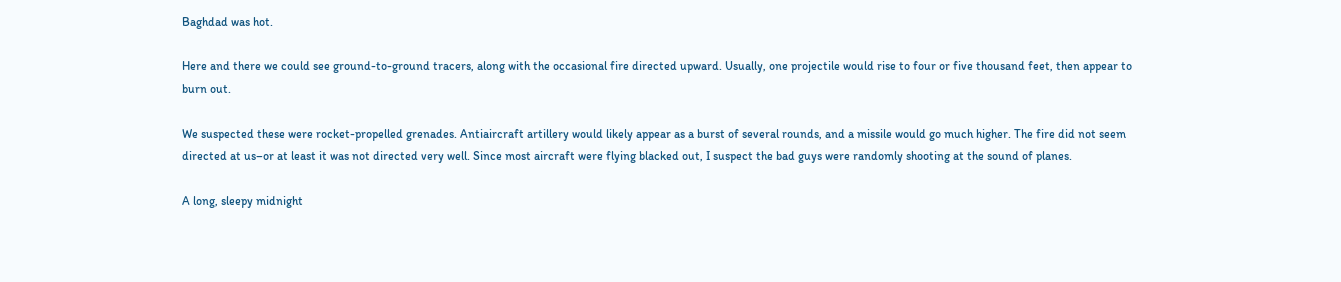Baghdad was hot.

Here and there we could see ground-to-ground tracers, along with the occasional fire directed upward. Usually, one projectile would rise to four or five thousand feet, then appear to burn out.

We suspected these were rocket-propelled grenades. Antiaircraft artillery would likely appear as a burst of several rounds, and a missile would go much higher. The fire did not seem directed at us–or at least it was not directed very well. Since most aircraft were flying blacked out, I suspect the bad guys were randomly shooting at the sound of planes.

A long, sleepy midnight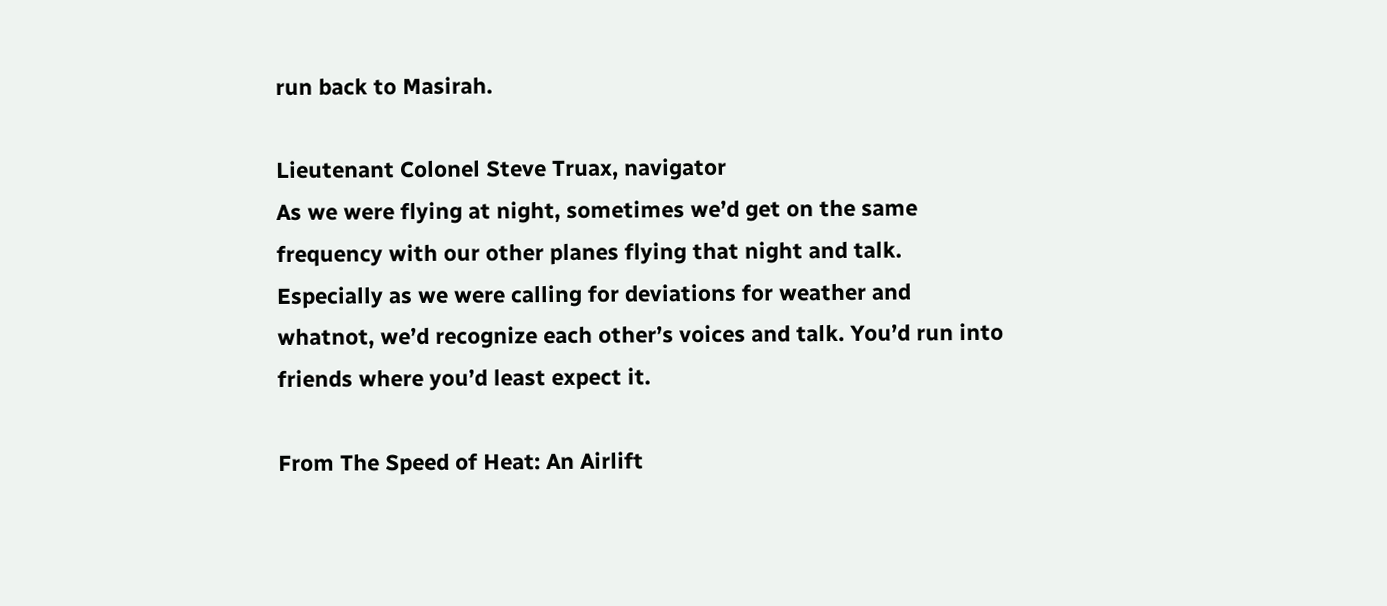run back to Masirah.

Lieutenant Colonel Steve Truax, navigator
As we were flying at night, sometimes we’d get on the same frequency with our other planes flying that night and talk. Especially as we were calling for deviations for weather and whatnot, we’d recognize each other’s voices and talk. You’d run into friends where you’d least expect it.

From The Speed of Heat: An Airlift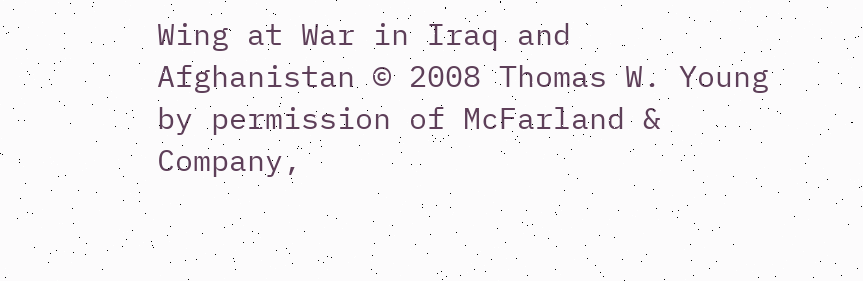Wing at War in Iraq and Afghanistan © 2008 Thomas W. Young by permission of McFarland & Company,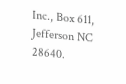Inc., Box 611, Jefferson NC 28640.